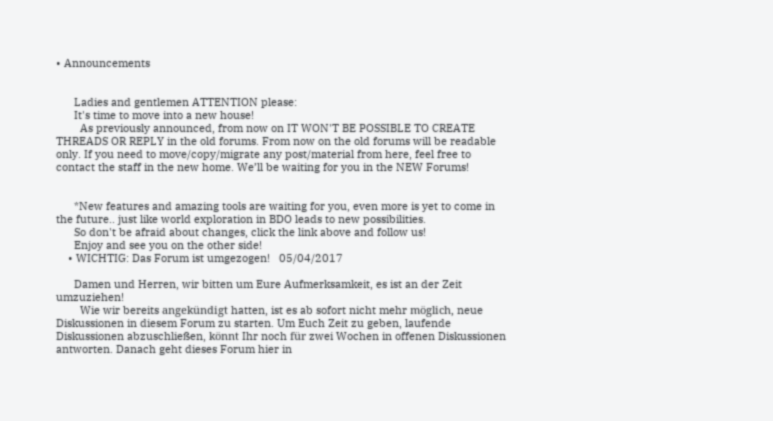• Announcements


      Ladies and gentlemen ATTENTION please:
      It's time to move into a new house!
        As previously announced, from now on IT WON'T BE POSSIBLE TO CREATE THREADS OR REPLY in the old forums. From now on the old forums will be readable only. If you need to move/copy/migrate any post/material from here, feel free to contact the staff in the new home. We’ll be waiting for you in the NEW Forums!


      *New features and amazing tools are waiting for you, even more is yet to come in the future.. just like world exploration in BDO leads to new possibilities.
      So don't be afraid about changes, click the link above and follow us!
      Enjoy and see you on the other side!
    • WICHTIG: Das Forum ist umgezogen!   05/04/2017

      Damen und Herren, wir bitten um Eure Aufmerksamkeit, es ist an der Zeit umzuziehen!
        Wie wir bereits angekündigt hatten, ist es ab sofort nicht mehr möglich, neue Diskussionen in diesem Forum zu starten. Um Euch Zeit zu geben, laufende Diskussionen abzuschließen, könnt Ihr noch für zwei Wochen in offenen Diskussionen antworten. Danach geht dieses Forum hier in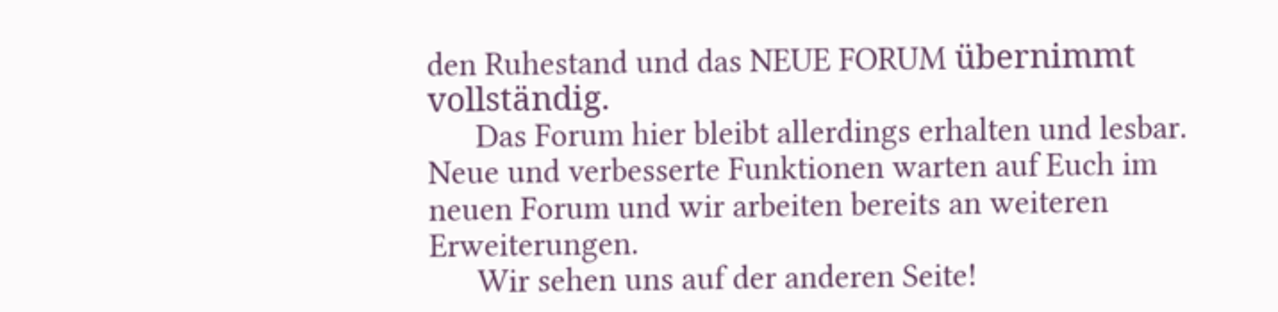den Ruhestand und das NEUE FORUM übernimmt vollständig.
      Das Forum hier bleibt allerdings erhalten und lesbar.   Neue und verbesserte Funktionen warten auf Euch im neuen Forum und wir arbeiten bereits an weiteren Erweiterungen.
      Wir sehen uns auf der anderen Seite!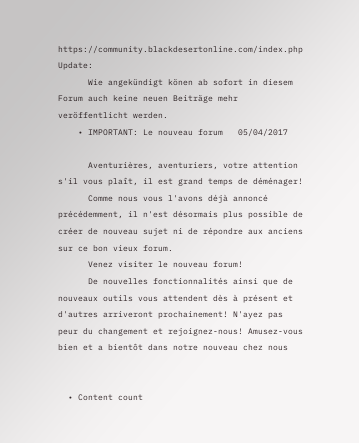https://community.blackdesertonline.com/index.php Update:
      Wie angekündigt könen ab sofort in diesem Forum auch keine neuen Beiträge mehr veröffentlicht werden.
    • IMPORTANT: Le nouveau forum   05/04/2017

      Aventurières, aventuriers, votre attention s'il vous plaît, il est grand temps de déménager!
      Comme nous vous l'avons déjà annoncé précédemment, il n'est désormais plus possible de créer de nouveau sujet ni de répondre aux anciens sur ce bon vieux forum.
      Venez visiter le nouveau forum!
      De nouvelles fonctionnalités ainsi que de nouveaux outils vous attendent dès à présent et d'autres arriveront prochainement! N'ayez pas peur du changement et rejoignez-nous! Amusez-vous bien et a bientôt dans notre nouveau chez nous


  • Content count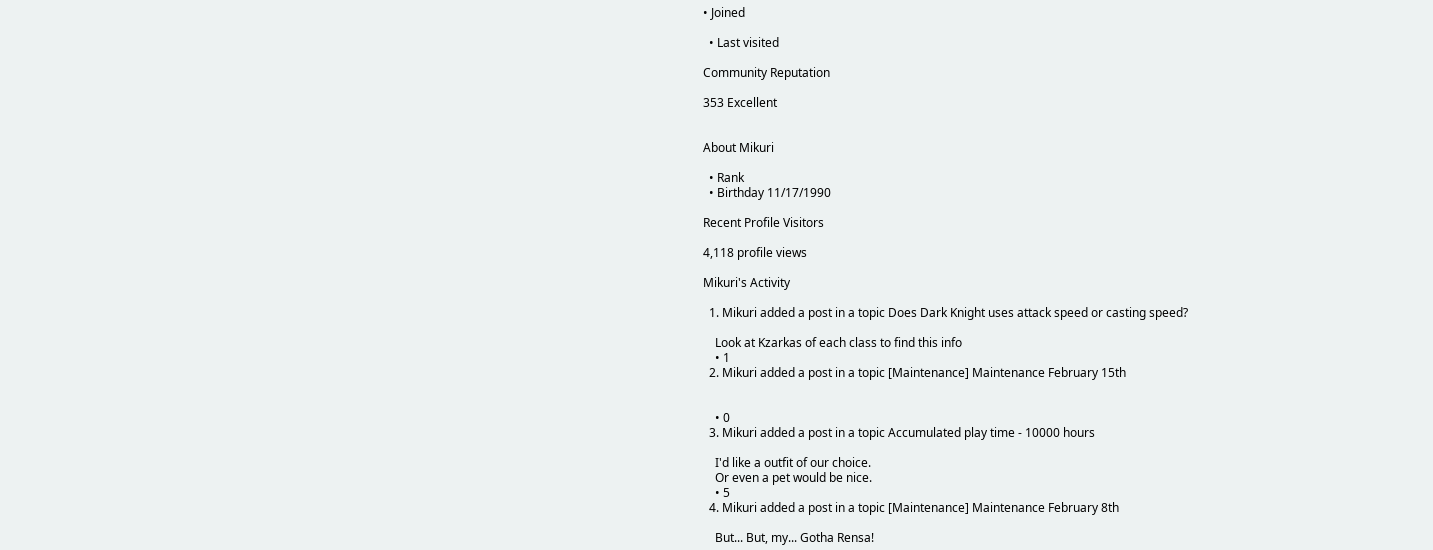• Joined

  • Last visited

Community Reputation

353 Excellent


About Mikuri

  • Rank
  • Birthday 11/17/1990

Recent Profile Visitors

4,118 profile views

Mikuri's Activity

  1. Mikuri added a post in a topic Does Dark Knight uses attack speed or casting speed?

    Look at Kzarkas of each class to find this info
    • 1
  2. Mikuri added a post in a topic [Maintenance] Maintenance February 15th


    • 0
  3. Mikuri added a post in a topic Accumulated play time - 10000 hours

    I'd like a outfit of our choice.
    Or even a pet would be nice.
    • 5
  4. Mikuri added a post in a topic [Maintenance] Maintenance February 8th

    But... But, my... Gotha Rensa!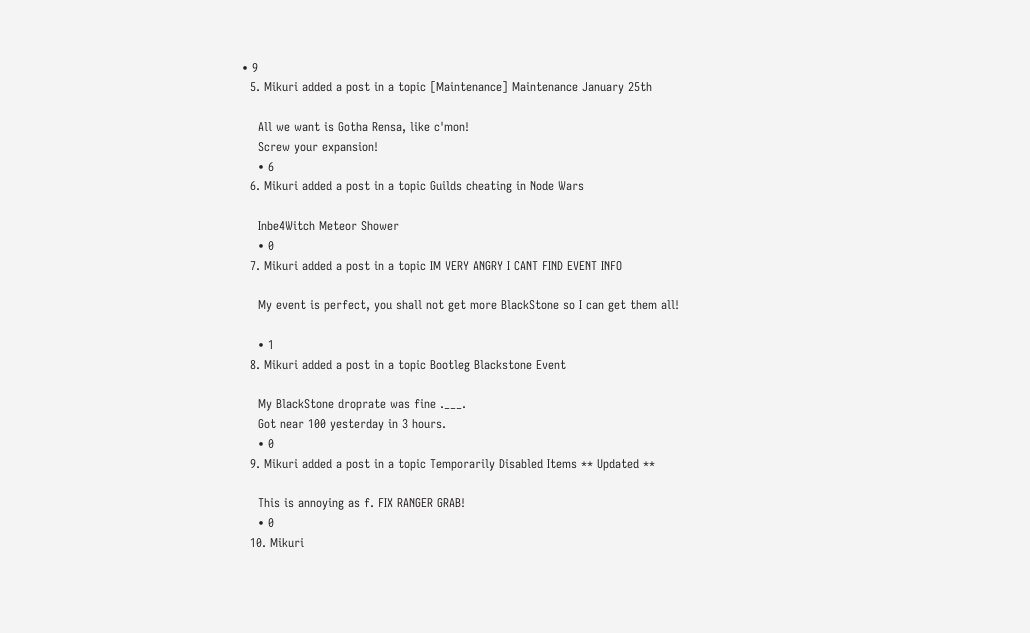• 9
  5. Mikuri added a post in a topic [Maintenance] Maintenance January 25th

    All we want is Gotha Rensa, like c'mon!
    Screw your expansion!
    • 6
  6. Mikuri added a post in a topic Guilds cheating in Node Wars

    Inbe4Witch Meteor Shower
    • 0
  7. Mikuri added a post in a topic IM VERY ANGRY I CANT FIND EVENT INFO

    My event is perfect, you shall not get more BlackStone so I can get them all!

    • 1
  8. Mikuri added a post in a topic Bootleg Blackstone Event

    My BlackStone droprate was fine .___.
    Got near 100 yesterday in 3 hours.
    • 0
  9. Mikuri added a post in a topic Temporarily Disabled Items ** Updated **

    This is annoying as f. FIX RANGER GRAB!
    • 0
  10. Mikuri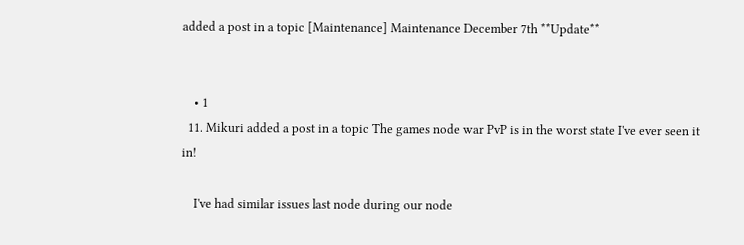added a post in a topic [Maintenance] Maintenance December 7th **Update**


    • 1
  11. Mikuri added a post in a topic The games node war PvP is in the worst state I've ever seen it in!

    I've had similar issues last node during our node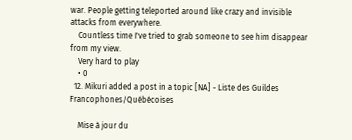war. People getting teleported around like crazy and invisible attacks from everywhere.
    Countless time I've tried to grab someone to see him disappear from my view.
    Very hard to play
    • 0
  12. Mikuri added a post in a topic [NA] - Liste des Guildes Francophones/Québécoises

    Mise à jour du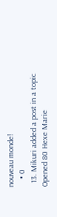nouveau monde!
    • 0
  13. Mikuri added a post in a topic Opened 80 Hexe Marie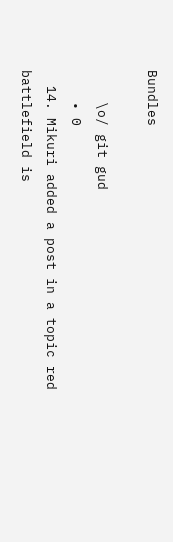Bundles

    \o/ git gud
    • 0
  14. Mikuri added a post in a topic red battlefield is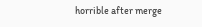horrible after merge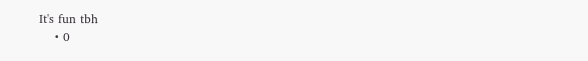It's fun tbh
    • 0